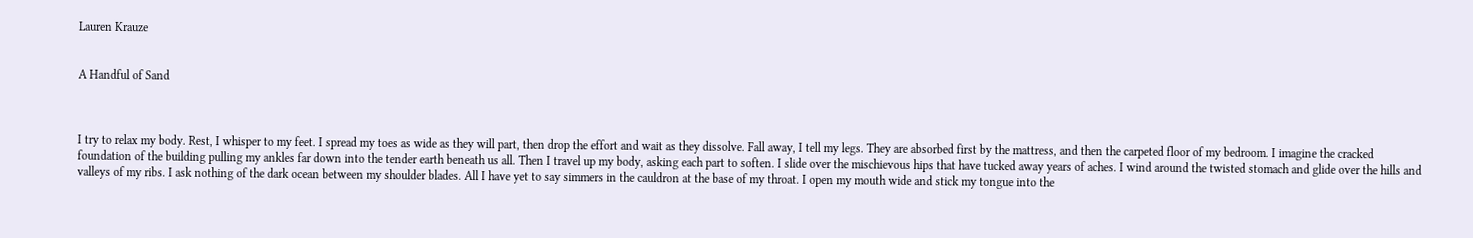Lauren Krauze


A Handful of Sand



I try to relax my body. Rest, I whisper to my feet. I spread my toes as wide as they will part, then drop the effort and wait as they dissolve. Fall away, I tell my legs. They are absorbed first by the mattress, and then the carpeted floor of my bedroom. I imagine the cracked foundation of the building pulling my ankles far down into the tender earth beneath us all. Then I travel up my body, asking each part to soften. I slide over the mischievous hips that have tucked away years of aches. I wind around the twisted stomach and glide over the hills and valleys of my ribs. I ask nothing of the dark ocean between my shoulder blades. All I have yet to say simmers in the cauldron at the base of my throat. I open my mouth wide and stick my tongue into the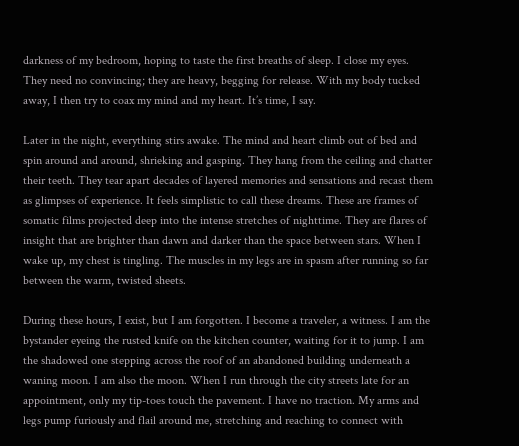darkness of my bedroom, hoping to taste the first breaths of sleep. I close my eyes. They need no convincing; they are heavy, begging for release. With my body tucked away, I then try to coax my mind and my heart. It’s time, I say.

Later in the night, everything stirs awake. The mind and heart climb out of bed and spin around and around, shrieking and gasping. They hang from the ceiling and chatter their teeth. They tear apart decades of layered memories and sensations and recast them as glimpses of experience. It feels simplistic to call these dreams. These are frames of somatic films projected deep into the intense stretches of nighttime. They are flares of insight that are brighter than dawn and darker than the space between stars. When I wake up, my chest is tingling. The muscles in my legs are in spasm after running so far between the warm, twisted sheets.

During these hours, I exist, but I am forgotten. I become a traveler, a witness. I am the bystander eyeing the rusted knife on the kitchen counter, waiting for it to jump. I am the shadowed one stepping across the roof of an abandoned building underneath a waning moon. I am also the moon. When I run through the city streets late for an appointment, only my tip-toes touch the pavement. I have no traction. My arms and legs pump furiously and flail around me, stretching and reaching to connect with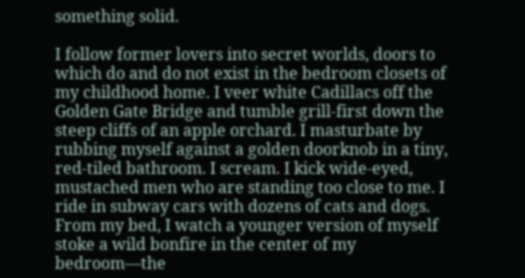something solid.

I follow former lovers into secret worlds, doors to which do and do not exist in the bedroom closets of my childhood home. I veer white Cadillacs off the Golden Gate Bridge and tumble grill-first down the steep cliffs of an apple orchard. I masturbate by rubbing myself against a golden doorknob in a tiny, red-tiled bathroom. I scream. I kick wide-eyed, mustached men who are standing too close to me. I ride in subway cars with dozens of cats and dogs. From my bed, I watch a younger version of myself stoke a wild bonfire in the center of my bedroom—the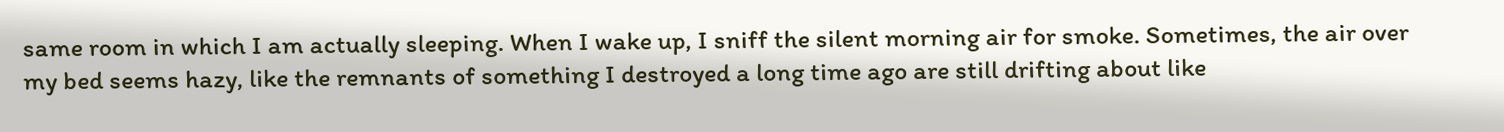same room in which I am actually sleeping. When I wake up, I sniff the silent morning air for smoke. Sometimes, the air over my bed seems hazy, like the remnants of something I destroyed a long time ago are still drifting about like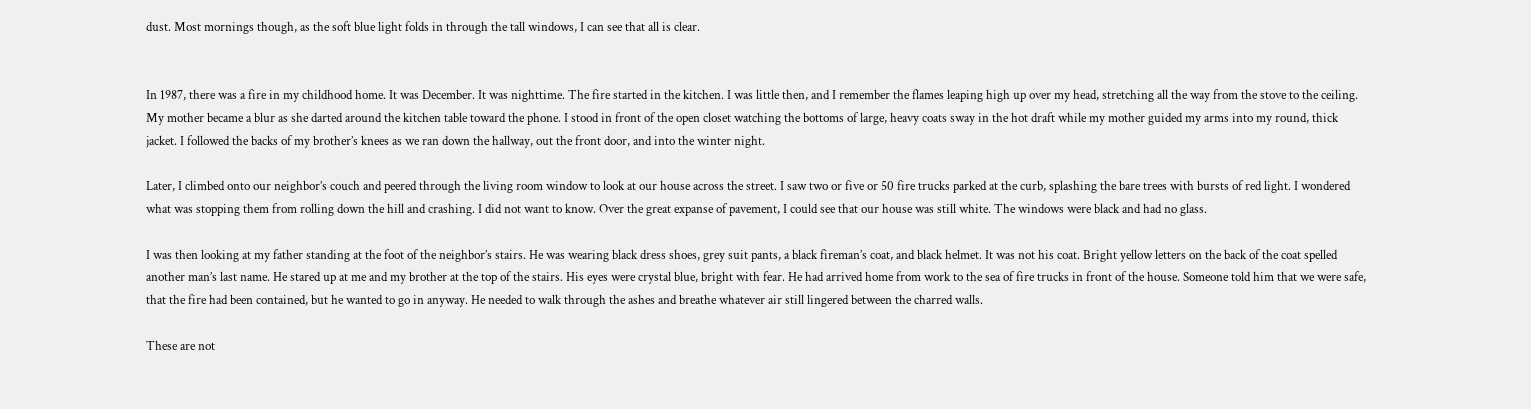dust. Most mornings though, as the soft blue light folds in through the tall windows, I can see that all is clear.


In 1987, there was a fire in my childhood home. It was December. It was nighttime. The fire started in the kitchen. I was little then, and I remember the flames leaping high up over my head, stretching all the way from the stove to the ceiling. My mother became a blur as she darted around the kitchen table toward the phone. I stood in front of the open closet watching the bottoms of large, heavy coats sway in the hot draft while my mother guided my arms into my round, thick jacket. I followed the backs of my brother’s knees as we ran down the hallway, out the front door, and into the winter night.

Later, I climbed onto our neighbor’s couch and peered through the living room window to look at our house across the street. I saw two or five or 50 fire trucks parked at the curb, splashing the bare trees with bursts of red light. I wondered what was stopping them from rolling down the hill and crashing. I did not want to know. Over the great expanse of pavement, I could see that our house was still white. The windows were black and had no glass.

I was then looking at my father standing at the foot of the neighbor’s stairs. He was wearing black dress shoes, grey suit pants, a black fireman’s coat, and black helmet. It was not his coat. Bright yellow letters on the back of the coat spelled another man’s last name. He stared up at me and my brother at the top of the stairs. His eyes were crystal blue, bright with fear. He had arrived home from work to the sea of fire trucks in front of the house. Someone told him that we were safe, that the fire had been contained, but he wanted to go in anyway. He needed to walk through the ashes and breathe whatever air still lingered between the charred walls.

These are not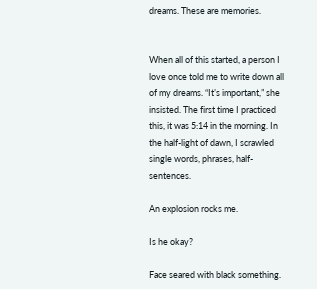dreams. These are memories.


When all of this started, a person I love once told me to write down all of my dreams. “It’s important,” she insisted. The first time I practiced this, it was 5:14 in the morning. In the half-light of dawn, I scrawled single words, phrases, half-sentences.

An explosion rocks me.

Is he okay?

Face seared with black something.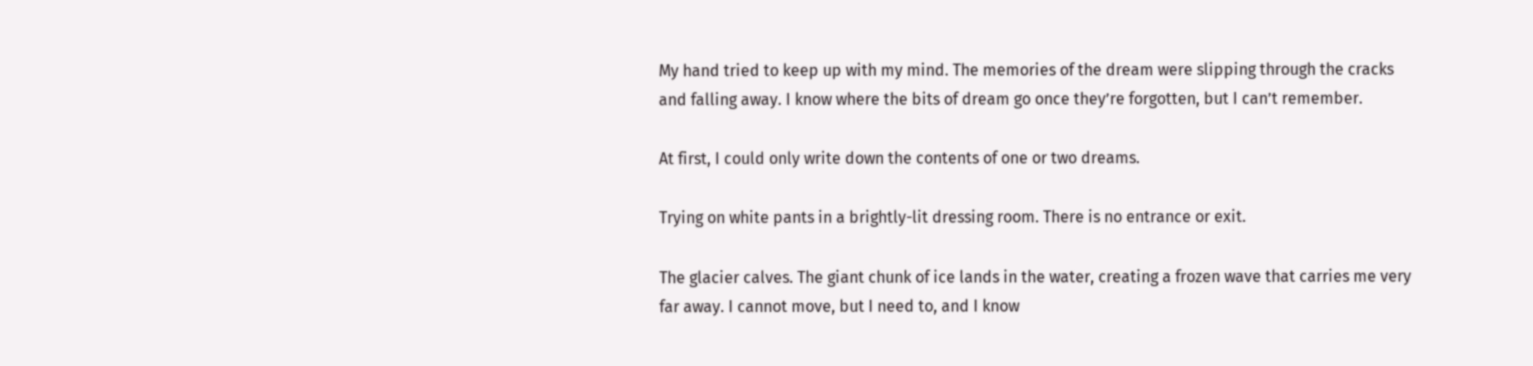My hand tried to keep up with my mind. The memories of the dream were slipping through the cracks and falling away. I know where the bits of dream go once they’re forgotten, but I can’t remember.

At first, I could only write down the contents of one or two dreams.

Trying on white pants in a brightly-lit dressing room. There is no entrance or exit.

The glacier calves. The giant chunk of ice lands in the water, creating a frozen wave that carries me very far away. I cannot move, but I need to, and I know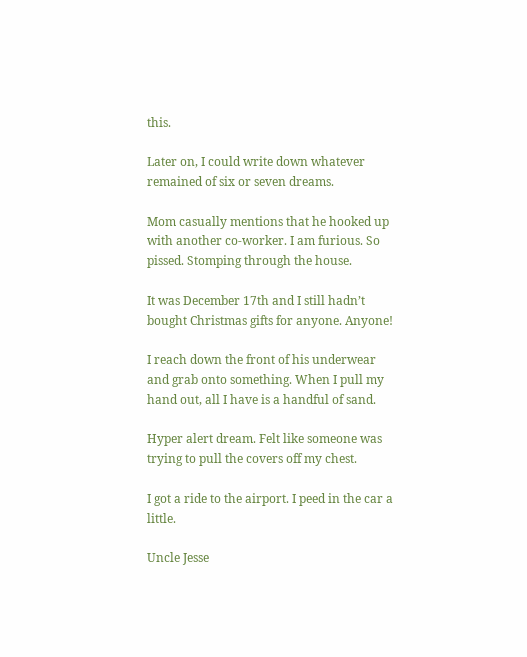this.

Later on, I could write down whatever remained of six or seven dreams.

Mom casually mentions that he hooked up with another co-worker. I am furious. So pissed. Stomping through the house.

It was December 17th and I still hadn’t bought Christmas gifts for anyone. Anyone!

I reach down the front of his underwear and grab onto something. When I pull my hand out, all I have is a handful of sand.

Hyper alert dream. Felt like someone was trying to pull the covers off my chest.

I got a ride to the airport. I peed in the car a little.

Uncle Jesse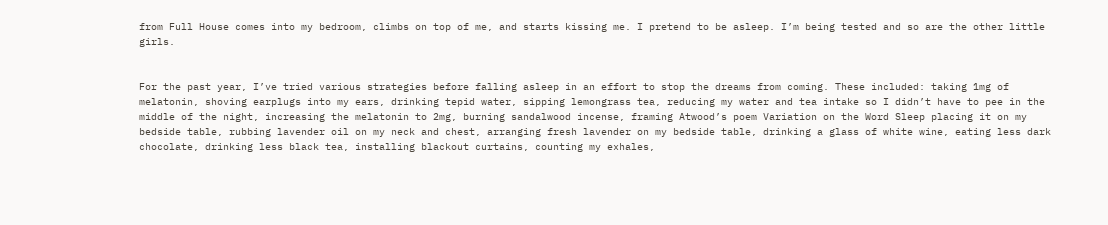from Full House comes into my bedroom, climbs on top of me, and starts kissing me. I pretend to be asleep. I’m being tested and so are the other little girls.


For the past year, I’ve tried various strategies before falling asleep in an effort to stop the dreams from coming. These included: taking 1mg of melatonin, shoving earplugs into my ears, drinking tepid water, sipping lemongrass tea, reducing my water and tea intake so I didn’t have to pee in the middle of the night, increasing the melatonin to 2mg, burning sandalwood incense, framing Atwood’s poem Variation on the Word Sleep placing it on my bedside table, rubbing lavender oil on my neck and chest, arranging fresh lavender on my bedside table, drinking a glass of white wine, eating less dark chocolate, drinking less black tea, installing blackout curtains, counting my exhales,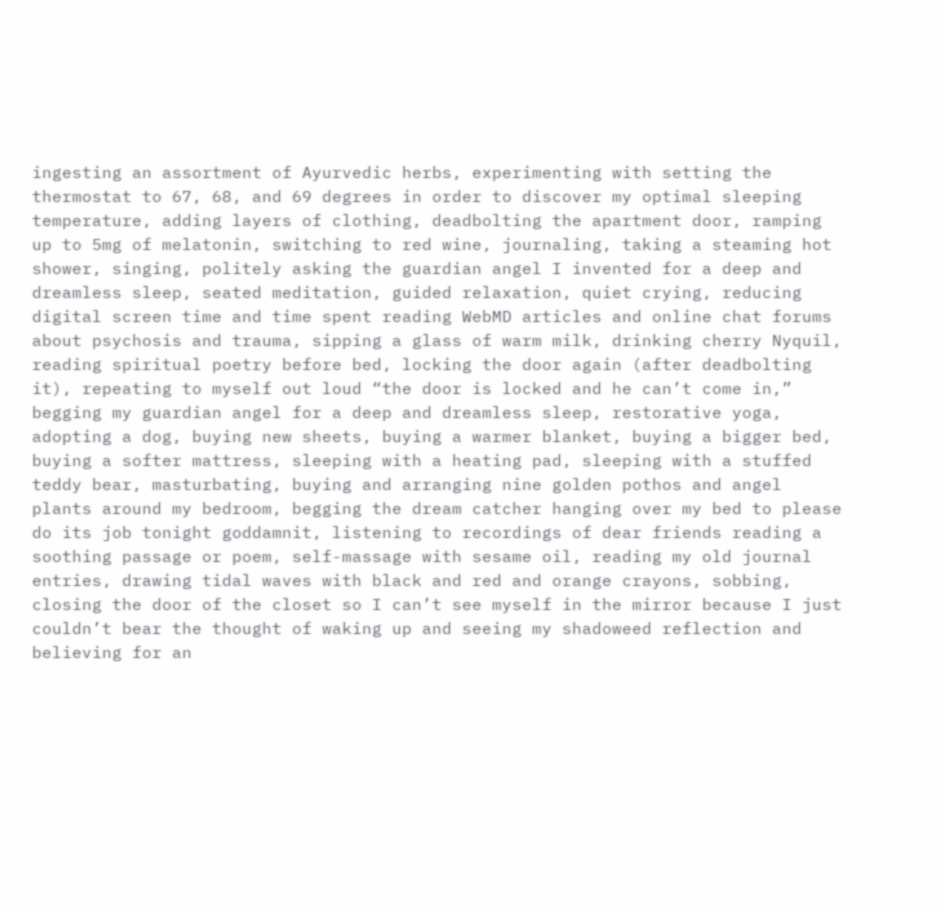ingesting an assortment of Ayurvedic herbs, experimenting with setting the thermostat to 67, 68, and 69 degrees in order to discover my optimal sleeping temperature, adding layers of clothing, deadbolting the apartment door, ramping up to 5mg of melatonin, switching to red wine, journaling, taking a steaming hot shower, singing, politely asking the guardian angel I invented for a deep and dreamless sleep, seated meditation, guided relaxation, quiet crying, reducing digital screen time and time spent reading WebMD articles and online chat forums about psychosis and trauma, sipping a glass of warm milk, drinking cherry Nyquil, reading spiritual poetry before bed, locking the door again (after deadbolting it), repeating to myself out loud “the door is locked and he can’t come in,” begging my guardian angel for a deep and dreamless sleep, restorative yoga, adopting a dog, buying new sheets, buying a warmer blanket, buying a bigger bed, buying a softer mattress, sleeping with a heating pad, sleeping with a stuffed teddy bear, masturbating, buying and arranging nine golden pothos and angel plants around my bedroom, begging the dream catcher hanging over my bed to please do its job tonight goddamnit, listening to recordings of dear friends reading a soothing passage or poem, self-massage with sesame oil, reading my old journal entries, drawing tidal waves with black and red and orange crayons, sobbing, closing the door of the closet so I can’t see myself in the mirror because I just couldn’t bear the thought of waking up and seeing my shadoweed reflection and believing for an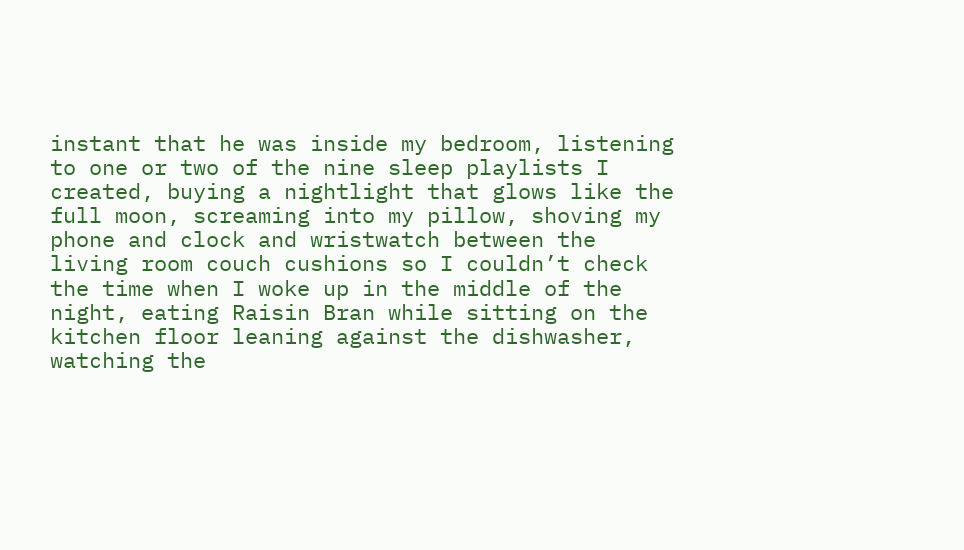instant that he was inside my bedroom, listening to one or two of the nine sleep playlists I created, buying a nightlight that glows like the full moon, screaming into my pillow, shoving my phone and clock and wristwatch between the living room couch cushions so I couldn’t check the time when I woke up in the middle of the night, eating Raisin Bran while sitting on the kitchen floor leaning against the dishwasher, watching the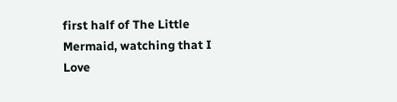first half of The Little Mermaid, watching that I Love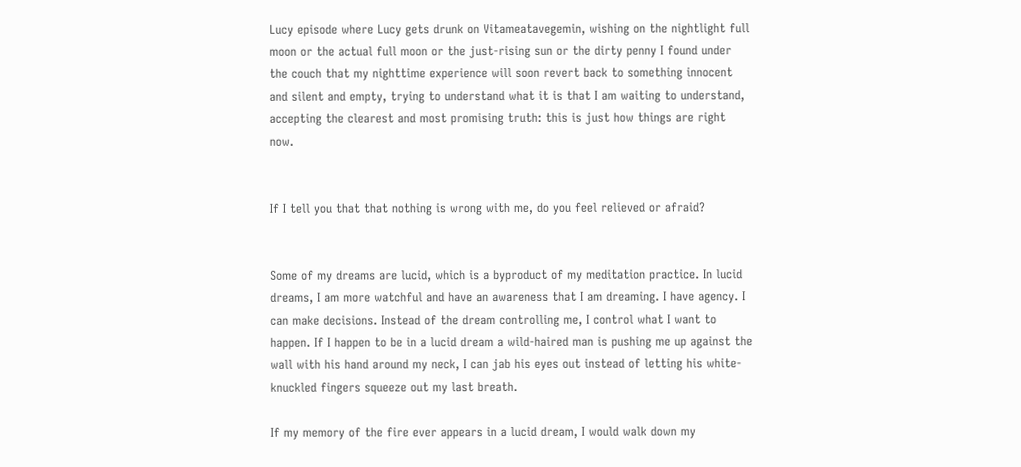Lucy episode where Lucy gets drunk on Vitameatavegemin, wishing on the nightlight full moon or the actual full moon or the just-rising sun or the dirty penny I found under the couch that my nighttime experience will soon revert back to something innocent and silent and empty, trying to understand what it is that I am waiting to understand, accepting the clearest and most promising truth: this is just how things are right now.


If I tell you that that nothing is wrong with me, do you feel relieved or afraid?


Some of my dreams are lucid, which is a byproduct of my meditation practice. In lucid dreams, I am more watchful and have an awareness that I am dreaming. I have agency. I can make decisions. Instead of the dream controlling me, I control what I want to happen. If I happen to be in a lucid dream a wild-haired man is pushing me up against the wall with his hand around my neck, I can jab his eyes out instead of letting his white-knuckled fingers squeeze out my last breath.

If my memory of the fire ever appears in a lucid dream, I would walk down my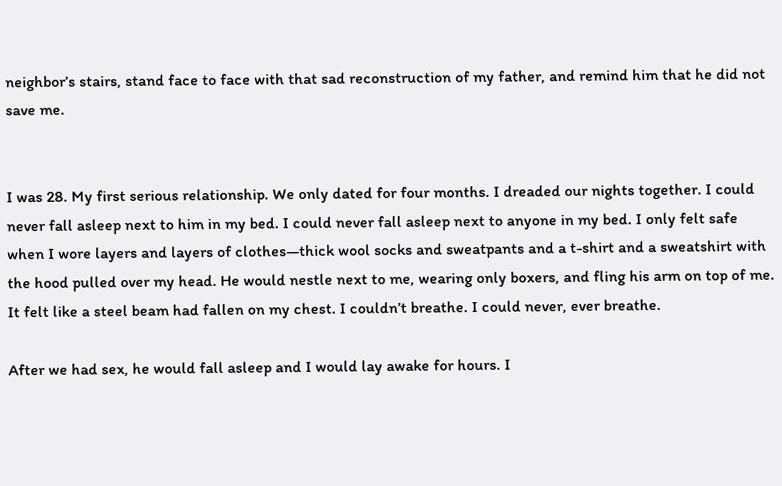neighbor’s stairs, stand face to face with that sad reconstruction of my father, and remind him that he did not save me.


I was 28. My first serious relationship. We only dated for four months. I dreaded our nights together. I could never fall asleep next to him in my bed. I could never fall asleep next to anyone in my bed. I only felt safe when I wore layers and layers of clothes—thick wool socks and sweatpants and a t-shirt and a sweatshirt with the hood pulled over my head. He would nestle next to me, wearing only boxers, and fling his arm on top of me. It felt like a steel beam had fallen on my chest. I couldn’t breathe. I could never, ever breathe.

After we had sex, he would fall asleep and I would lay awake for hours. I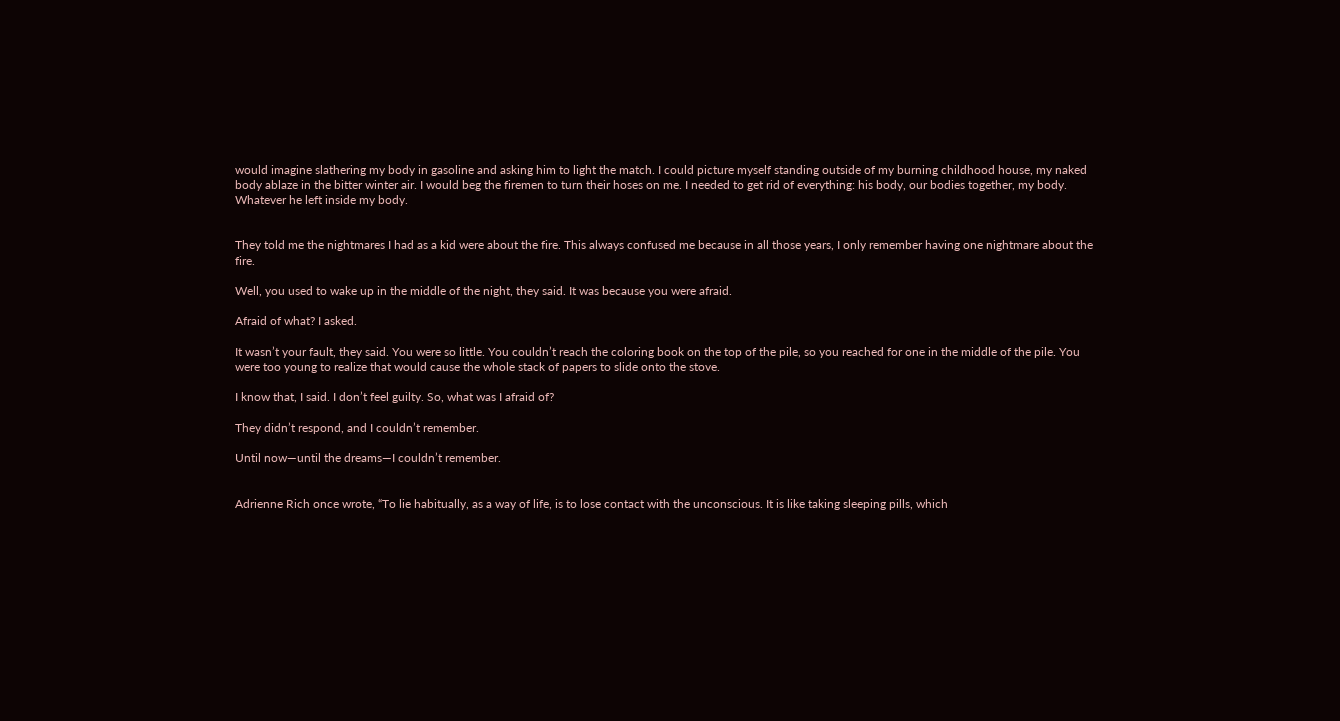would imagine slathering my body in gasoline and asking him to light the match. I could picture myself standing outside of my burning childhood house, my naked body ablaze in the bitter winter air. I would beg the firemen to turn their hoses on me. I needed to get rid of everything: his body, our bodies together, my body. Whatever he left inside my body.


They told me the nightmares I had as a kid were about the fire. This always confused me because in all those years, I only remember having one nightmare about the fire.

Well, you used to wake up in the middle of the night, they said. It was because you were afraid.

Afraid of what? I asked.

It wasn’t your fault, they said. You were so little. You couldn’t reach the coloring book on the top of the pile, so you reached for one in the middle of the pile. You were too young to realize that would cause the whole stack of papers to slide onto the stove.

I know that, I said. I don’t feel guilty. So, what was I afraid of?

They didn’t respond, and I couldn’t remember.

Until now—until the dreams—I couldn’t remember.


Adrienne Rich once wrote, “To lie habitually, as a way of life, is to lose contact with the unconscious. It is like taking sleeping pills, which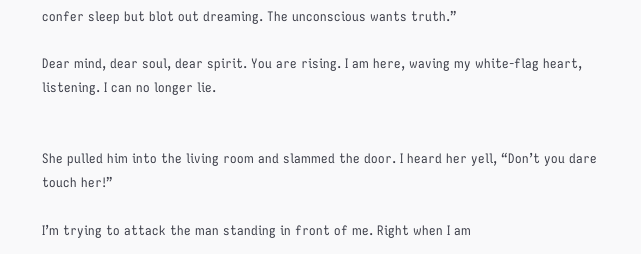confer sleep but blot out dreaming. The unconscious wants truth.”

Dear mind, dear soul, dear spirit. You are rising. I am here, waving my white-flag heart, listening. I can no longer lie.


She pulled him into the living room and slammed the door. I heard her yell, “Don’t you dare touch her!”

I’m trying to attack the man standing in front of me. Right when I am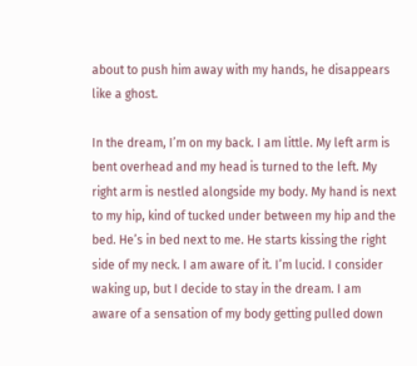about to push him away with my hands, he disappears like a ghost.

In the dream, I’m on my back. I am little. My left arm is bent overhead and my head is turned to the left. My right arm is nestled alongside my body. My hand is next to my hip, kind of tucked under between my hip and the bed. He’s in bed next to me. He starts kissing the right side of my neck. I am aware of it. I’m lucid. I consider waking up, but I decide to stay in the dream. I am aware of a sensation of my body getting pulled down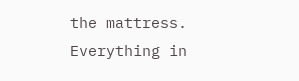the mattress. Everything in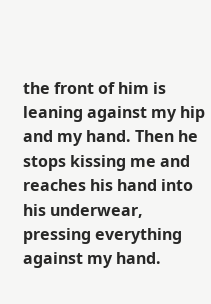the front of him is leaning against my hip and my hand. Then he stops kissing me and reaches his hand into his underwear, pressing everything against my hand.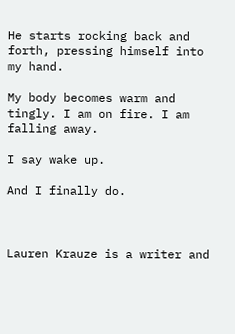He starts rocking back and forth, pressing himself into my hand.

My body becomes warm and tingly. I am on fire. I am falling away.

I say wake up.

And I finally do.



Lauren Krauze is a writer and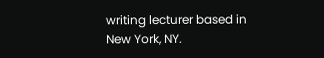writing lecturer based in New York, NY.